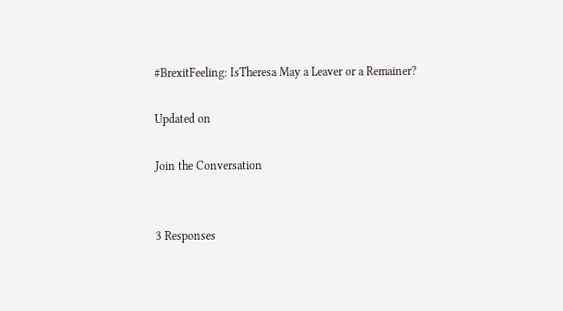#BrexitFeeling: IsTheresa May a Leaver or a Remainer?

Updated on

Join the Conversation


3 Responses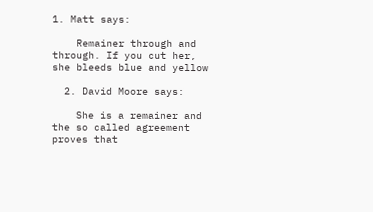1. Matt says:

    Remainer through and through. If you cut her, she bleeds blue and yellow

  2. David Moore says:

    She is a remainer and the so called agreement proves that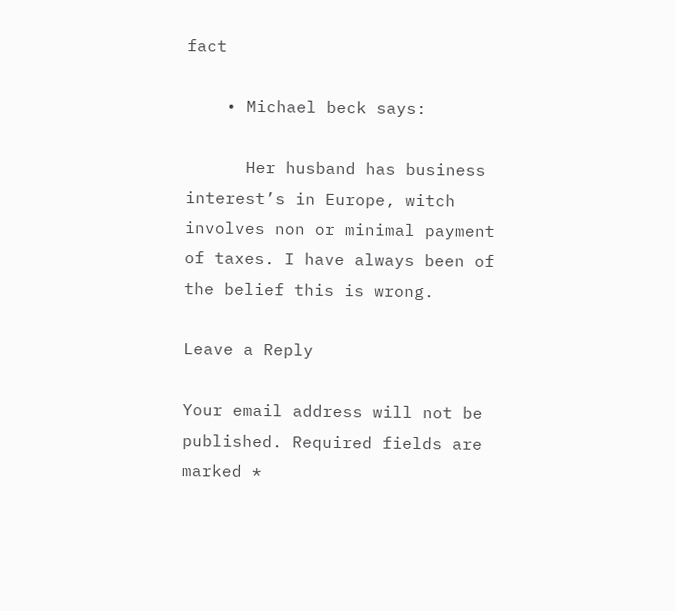fact

    • Michael beck says:

      Her husband has business interest’s in Europe, witch involves non or minimal payment of taxes. I have always been of the belief this is wrong.

Leave a Reply

Your email address will not be published. Required fields are marked *